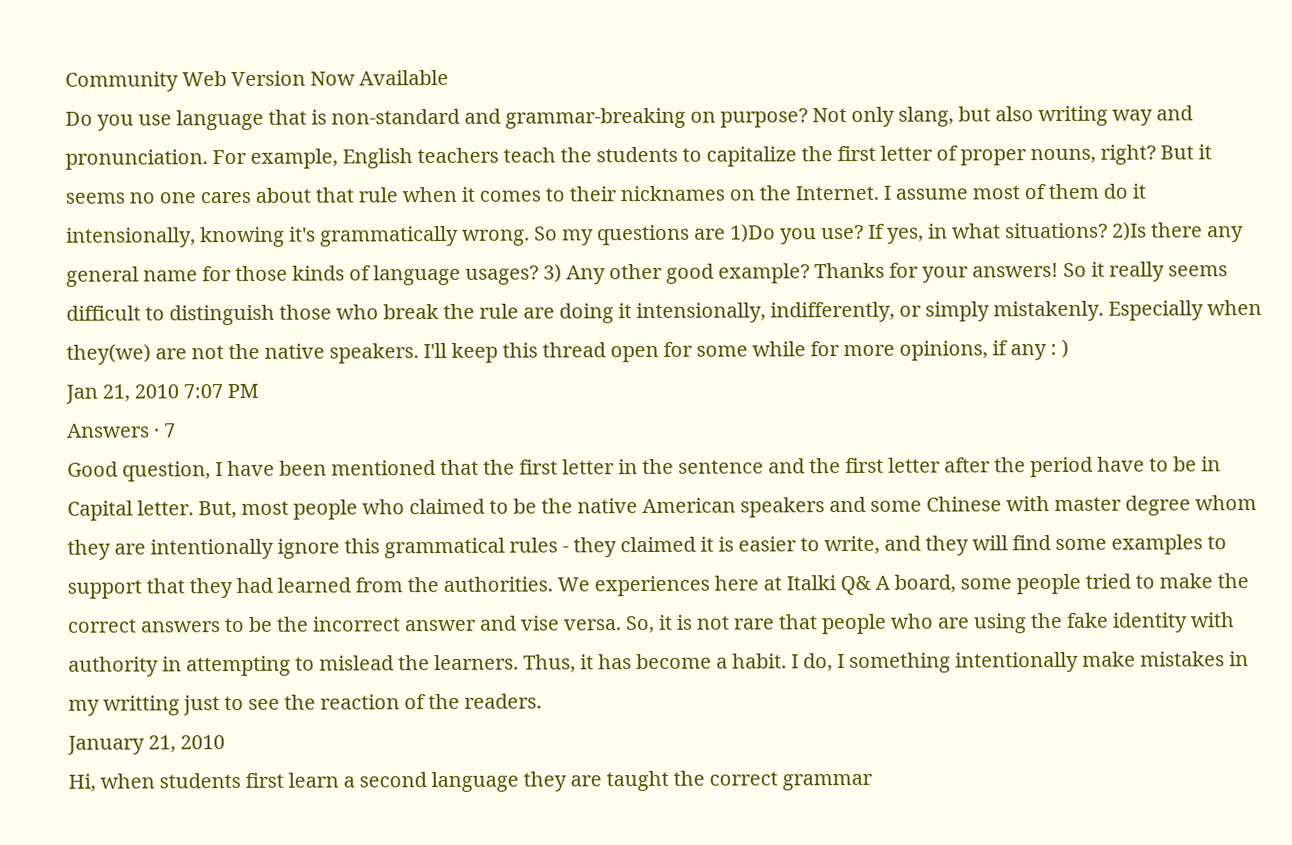Community Web Version Now Available
Do you use language that is non-standard and grammar-breaking on purpose? Not only slang, but also writing way and pronunciation. For example, English teachers teach the students to capitalize the first letter of proper nouns, right? But it seems no one cares about that rule when it comes to their nicknames on the Internet. I assume most of them do it intensionally, knowing it's grammatically wrong. So my questions are 1)Do you use? If yes, in what situations? 2)Is there any general name for those kinds of language usages? 3) Any other good example? Thanks for your answers! So it really seems difficult to distinguish those who break the rule are doing it intensionally, indifferently, or simply mistakenly. Especially when they(we) are not the native speakers. I'll keep this thread open for some while for more opinions, if any : )
Jan 21, 2010 7:07 PM
Answers · 7
Good question, I have been mentioned that the first letter in the sentence and the first letter after the period have to be in Capital letter. But, most people who claimed to be the native American speakers and some Chinese with master degree whom they are intentionally ignore this grammatical rules - they claimed it is easier to write, and they will find some examples to support that they had learned from the authorities. We experiences here at Italki Q& A board, some people tried to make the correct answers to be the incorrect answer and vise versa. So, it is not rare that people who are using the fake identity with authority in attempting to mislead the learners. Thus, it has become a habit. I do, I something intentionally make mistakes in my writting just to see the reaction of the readers.
January 21, 2010
Hi, when students first learn a second language they are taught the correct grammar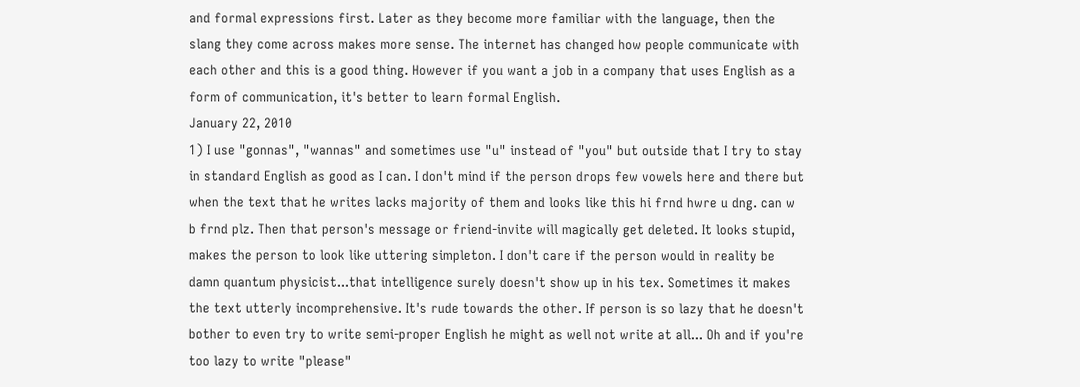and formal expressions first. Later as they become more familiar with the language, then the slang they come across makes more sense. The internet has changed how people communicate with each other and this is a good thing. However if you want a job in a company that uses English as a form of communication, it's better to learn formal English.
January 22, 2010
1) I use "gonnas", "wannas" and sometimes use "u" instead of "you" but outside that I try to stay in standard English as good as I can. I don't mind if the person drops few vowels here and there but when the text that he writes lacks majority of them and looks like this hi frnd hwre u dng. can w b frnd plz. Then that person's message or friend-invite will magically get deleted. It looks stupid, makes the person to look like uttering simpleton. I don't care if the person would in reality be damn quantum physicist...that intelligence surely doesn't show up in his tex. Sometimes it makes the text utterly incomprehensive. It's rude towards the other. If person is so lazy that he doesn't bother to even try to write semi-proper English he might as well not write at all... Oh and if you're too lazy to write "please"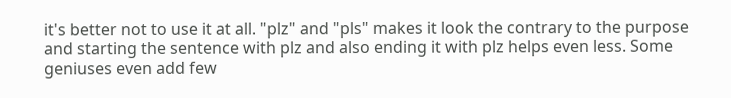it's better not to use it at all. "plz" and "pls" makes it look the contrary to the purpose and starting the sentence with plz and also ending it with plz helps even less. Some geniuses even add few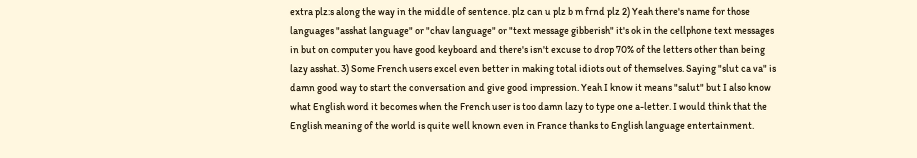extra plz:s along the way in the middle of sentence. plz can u plz b m frnd plz 2) Yeah there's name for those languages "asshat language" or "chav language" or "text message gibberish" it's ok in the cellphone text messages in but on computer you have good keyboard and there's isn't excuse to drop 70% of the letters other than being lazy asshat. 3) Some French users excel even better in making total idiots out of themselves. Saying "slut ca va" is damn good way to start the conversation and give good impression. Yeah I know it means "salut" but I also know what English word it becomes when the French user is too damn lazy to type one a-letter. I would think that the English meaning of the world is quite well known even in France thanks to English language entertainment.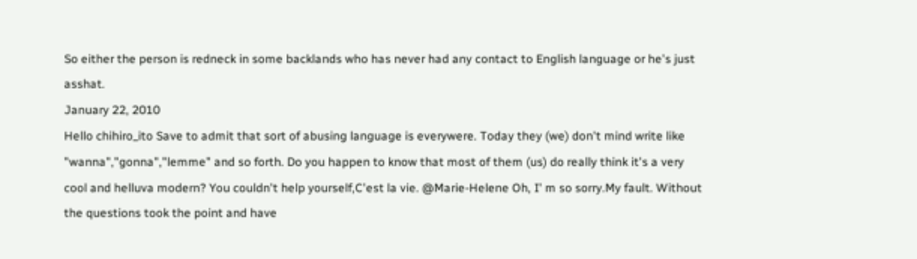So either the person is redneck in some backlands who has never had any contact to English language or he's just asshat.
January 22, 2010
Hello chihiro_ito Save to admit that sort of abusing language is everywere. Today they (we) don't mind write like "wanna","gonna","lemme" and so forth. Do you happen to know that most of them (us) do really think it's a very cool and helluva modern? You couldn't help yourself,C'est la vie. @Marie-Helene Oh, I' m so sorry.My fault. Without the questions took the point and have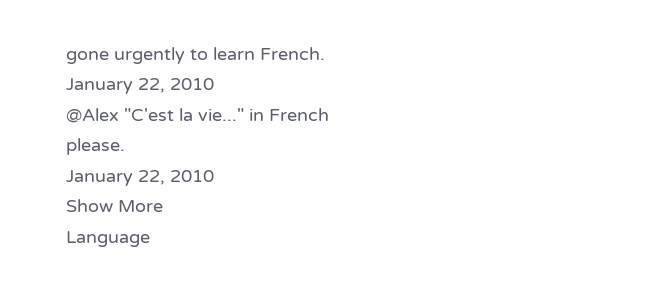gone urgently to learn French.
January 22, 2010
@Alex "C'est la vie..." in French please.
January 22, 2010
Show More
Language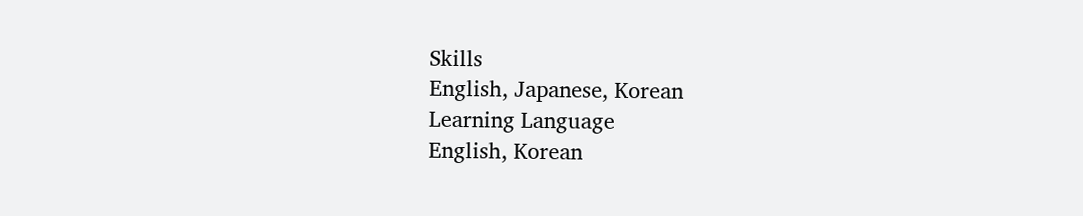Skills
English, Japanese, Korean
Learning Language
English, Korean